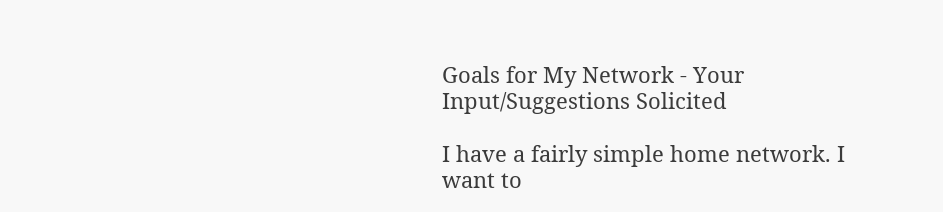Goals for My Network - Your Input/Suggestions Solicited

I have a fairly simple home network. I want to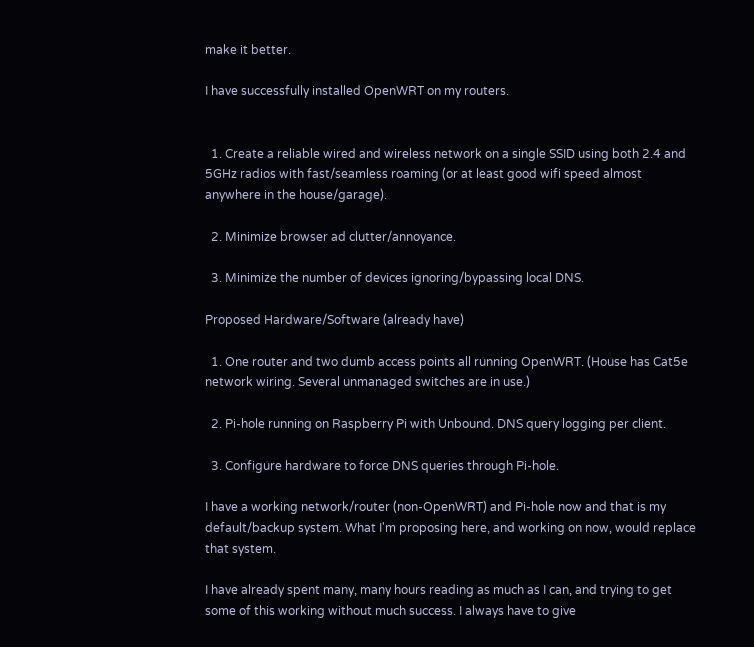make it better.

I have successfully installed OpenWRT on my routers.


  1. Create a reliable wired and wireless network on a single SSID using both 2.4 and 5GHz radios with fast/seamless roaming (or at least good wifi speed almost anywhere in the house/garage).

  2. Minimize browser ad clutter/annoyance.

  3. Minimize the number of devices ignoring/bypassing local DNS.

Proposed Hardware/Software (already have)

  1. One router and two dumb access points all running OpenWRT. (House has Cat5e network wiring. Several unmanaged switches are in use.)

  2. Pi-hole running on Raspberry Pi with Unbound. DNS query logging per client.

  3. Configure hardware to force DNS queries through Pi-hole.

I have a working network/router (non-OpenWRT) and Pi-hole now and that is my default/backup system. What I'm proposing here, and working on now, would replace that system.

I have already spent many, many hours reading as much as I can, and trying to get some of this working without much success. I always have to give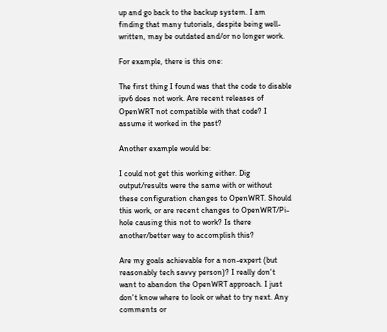up and go back to the backup system. I am finding that many tutorials, despite being well-written, may be outdated and/or no longer work.

For example, there is this one:

The first thing I found was that the code to disable ipv6 does not work. Are recent releases of OpenWRT not compatible with that code? I assume it worked in the past?

Another example would be:

I could not get this working either. Dig output/results were the same with or without these configuration changes to OpenWRT. Should this work, or are recent changes to OpenWRT/Pi-hole causing this not to work? Is there another/better way to accomplish this?

Are my goals achievable for a non-expert (but reasonably tech savvy person)? I really don't want to abandon the OpenWRT approach. I just don't know where to look or what to try next. Any comments or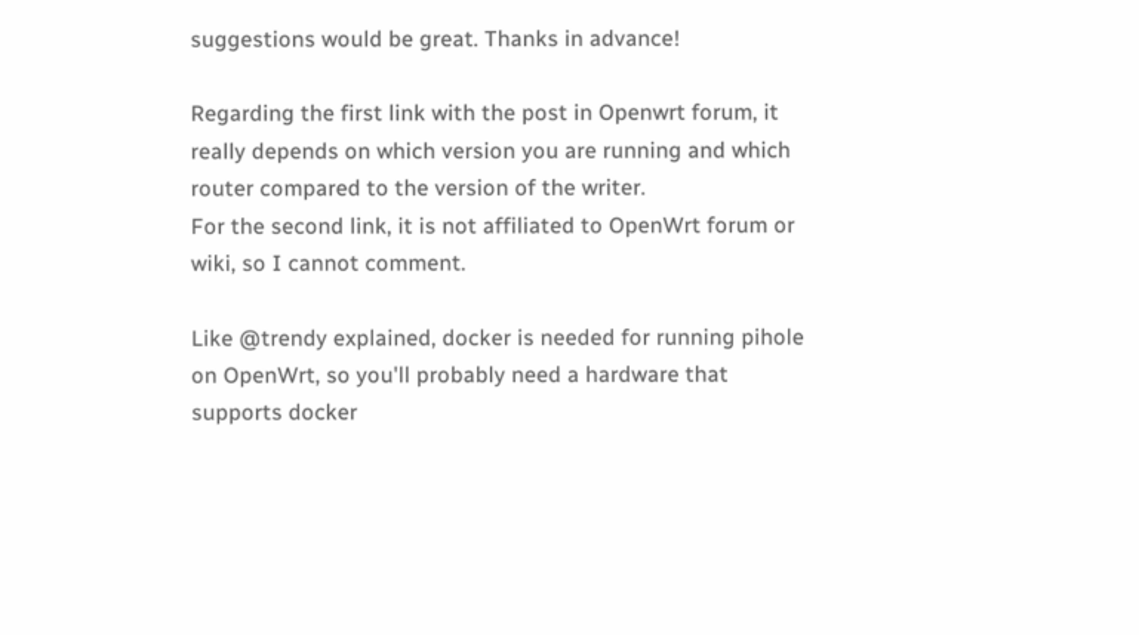suggestions would be great. Thanks in advance!

Regarding the first link with the post in Openwrt forum, it really depends on which version you are running and which router compared to the version of the writer.
For the second link, it is not affiliated to OpenWrt forum or wiki, so I cannot comment.

Like @trendy explained, docker is needed for running pihole on OpenWrt, so you'll probably need a hardware that supports docker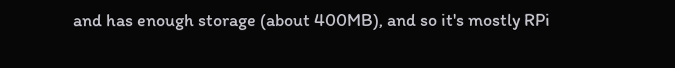and has enough storage (about 400MB), and so it's mostly RPi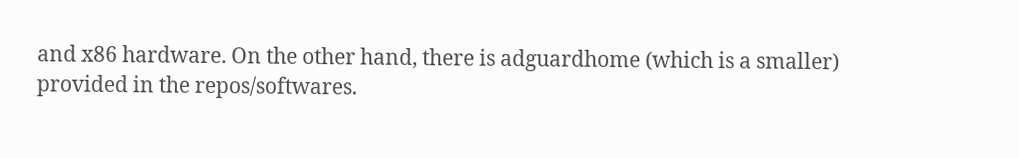and x86 hardware. On the other hand, there is adguardhome (which is a smaller) provided in the repos/softwares.